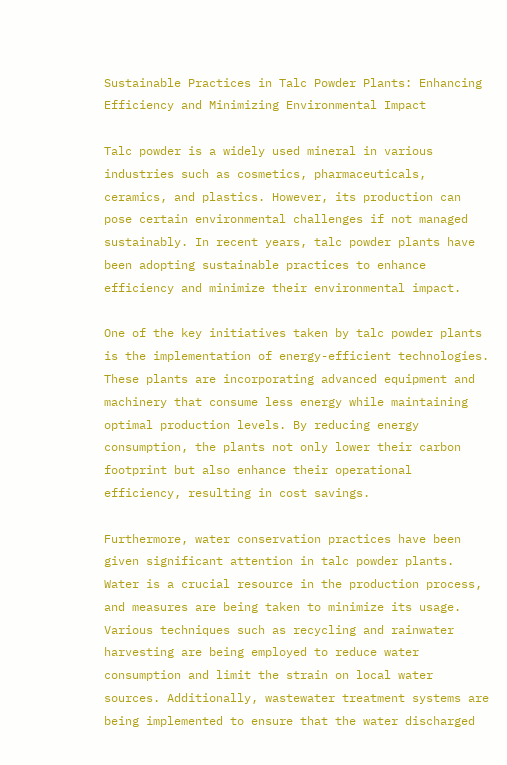Sustainable Practices in Talc Powder Plants: Enhancing Efficiency and Minimizing Environmental Impact

Talc powder is a widely used mineral in various industries such as cosmetics, pharmaceuticals, ceramics, and plastics. However, its production can pose certain environmental challenges if not managed sustainably. In recent years, talc powder plants have been adopting sustainable practices to enhance efficiency and minimize their environmental impact.

One of the key initiatives taken by talc powder plants is the implementation of energy-efficient technologies. These plants are incorporating advanced equipment and machinery that consume less energy while maintaining optimal production levels. By reducing energy consumption, the plants not only lower their carbon footprint but also enhance their operational efficiency, resulting in cost savings.

Furthermore, water conservation practices have been given significant attention in talc powder plants. Water is a crucial resource in the production process, and measures are being taken to minimize its usage. Various techniques such as recycling and rainwater harvesting are being employed to reduce water consumption and limit the strain on local water sources. Additionally, wastewater treatment systems are being implemented to ensure that the water discharged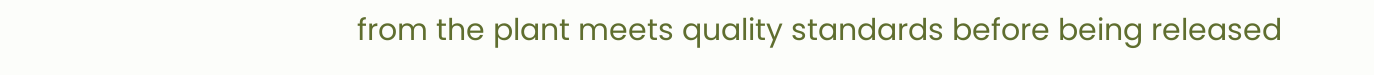from the plant meets quality standards before being released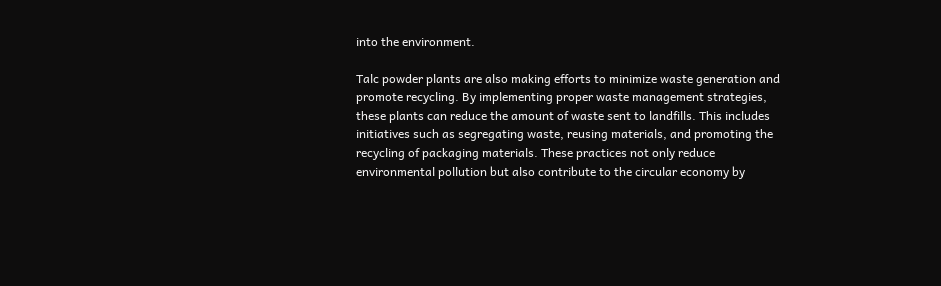into the environment.

Talc powder plants are also making efforts to minimize waste generation and promote recycling. By implementing proper waste management strategies, these plants can reduce the amount of waste sent to landfills. This includes initiatives such as segregating waste, reusing materials, and promoting the recycling of packaging materials. These practices not only reduce environmental pollution but also contribute to the circular economy by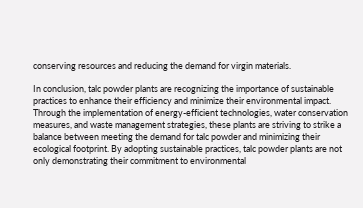conserving resources and reducing the demand for virgin materials.

In conclusion, talc powder plants are recognizing the importance of sustainable practices to enhance their efficiency and minimize their environmental impact. Through the implementation of energy-efficient technologies, water conservation measures, and waste management strategies, these plants are striving to strike a balance between meeting the demand for talc powder and minimizing their ecological footprint. By adopting sustainable practices, talc powder plants are not only demonstrating their commitment to environmental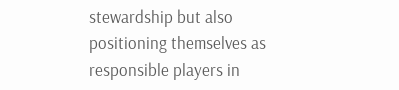stewardship but also positioning themselves as responsible players in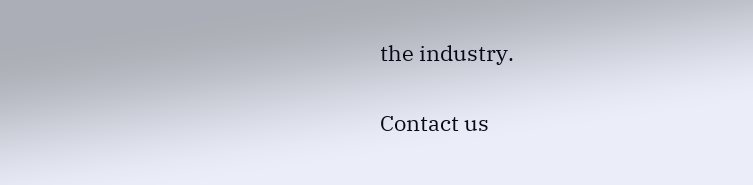the industry.

Contact us